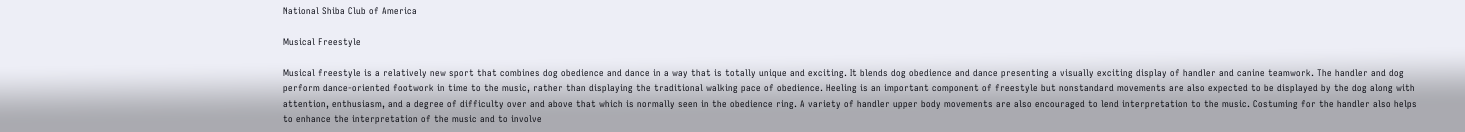National Shiba Club of America

Musical Freestyle

Musical freestyle is a relatively new sport that combines dog obedience and dance in a way that is totally unique and exciting. It blends dog obedience and dance presenting a visually exciting display of handler and canine teamwork. The handler and dog perform dance-oriented footwork in time to the music, rather than displaying the traditional walking pace of obedience. Heeling is an important component of freestyle but nonstandard movements are also expected to be displayed by the dog along with attention, enthusiasm, and a degree of difficulty over and above that which is normally seen in the obedience ring. A variety of handler upper body movements are also encouraged to lend interpretation to the music. Costuming for the handler also helps to enhance the interpretation of the music and to involve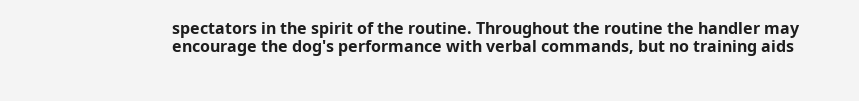spectators in the spirit of the routine. Throughout the routine the handler may encourage the dog's performance with verbal commands, but no training aids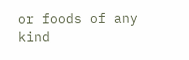or foods of any kind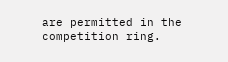are permitted in the competition ring.